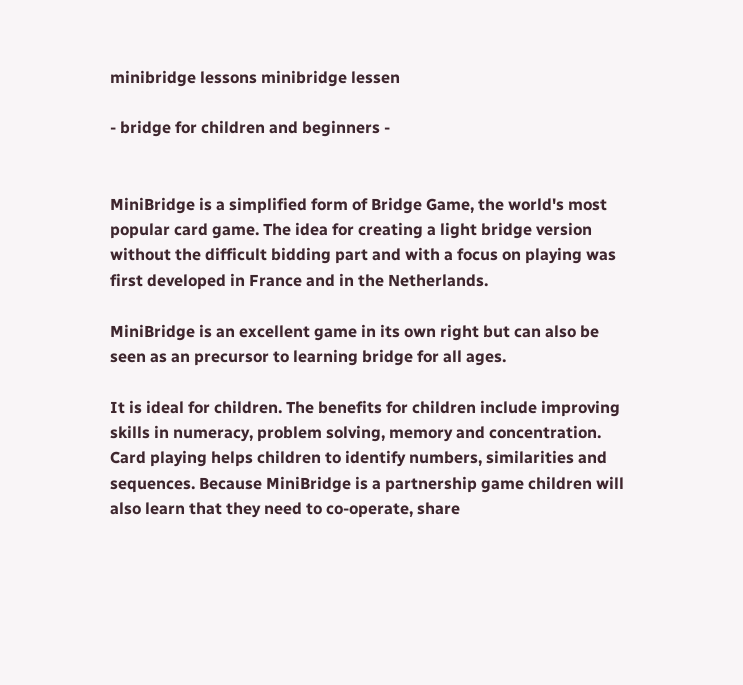minibridge lessons minibridge lessen

- bridge for children and beginners -


MiniBridge is a simplified form of Bridge Game, the world's most popular card game. The idea for creating a light bridge version without the difficult bidding part and with a focus on playing was first developed in France and in the Netherlands.

MiniBridge is an excellent game in its own right but can also be seen as an precursor to learning bridge for all ages.

It is ideal for children. The benefits for children include improving skills in numeracy, problem solving, memory and concentration. Card playing helps children to identify numbers, similarities and sequences. Because MiniBridge is a partnership game children will also learn that they need to co-operate, share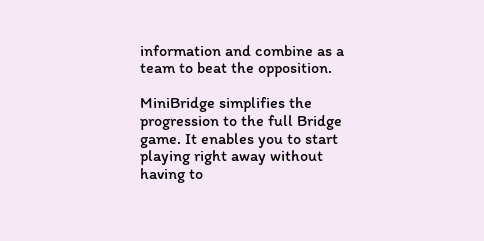information and combine as a team to beat the opposition.

MiniBridge simplifies the progression to the full Bridge game. It enables you to start playing right away without having to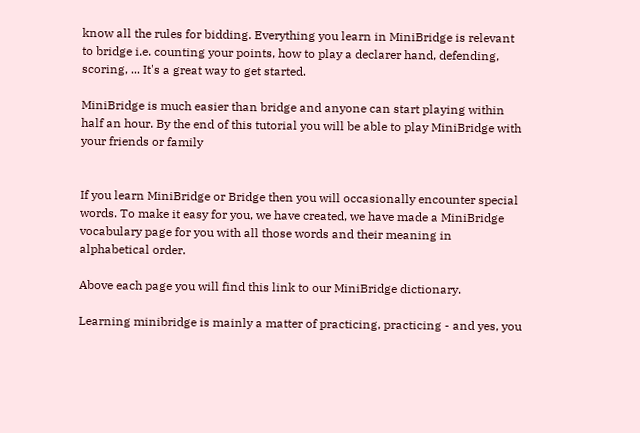know all the rules for bidding. Everything you learn in MiniBridge is relevant to bridge i.e. counting your points, how to play a declarer hand, defending, scoring, ... It's a great way to get started.

MiniBridge is much easier than bridge and anyone can start playing within half an hour. By the end of this tutorial you will be able to play MiniBridge with your friends or family


If you learn MiniBridge or Bridge then you will occasionally encounter special words. To make it easy for you, we have created, we have made a MiniBridge vocabulary page for you with all those words and their meaning in alphabetical order.

Above each page you will find this link to our MiniBridge dictionary.

Learning minibridge is mainly a matter of practicing, practicing - and yes, you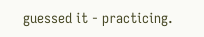guessed it - practicing.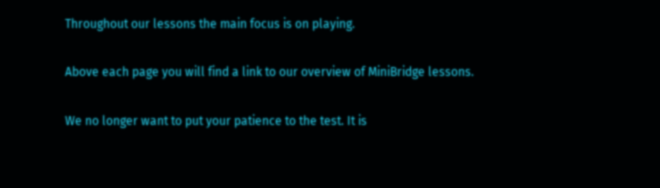Throughout our lessons the main focus is on playing.

Above each page you will find a link to our overview of MiniBridge lessons.

We no longer want to put your patience to the test. It is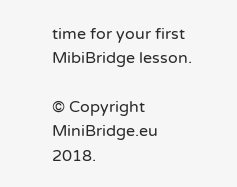time for your first MibiBridge lesson.

© Copyright MiniBridge.eu 2018.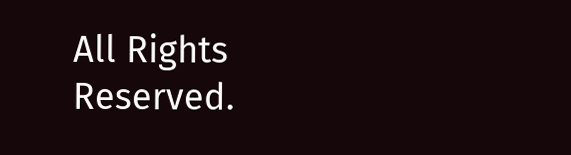All Rights Reserved.